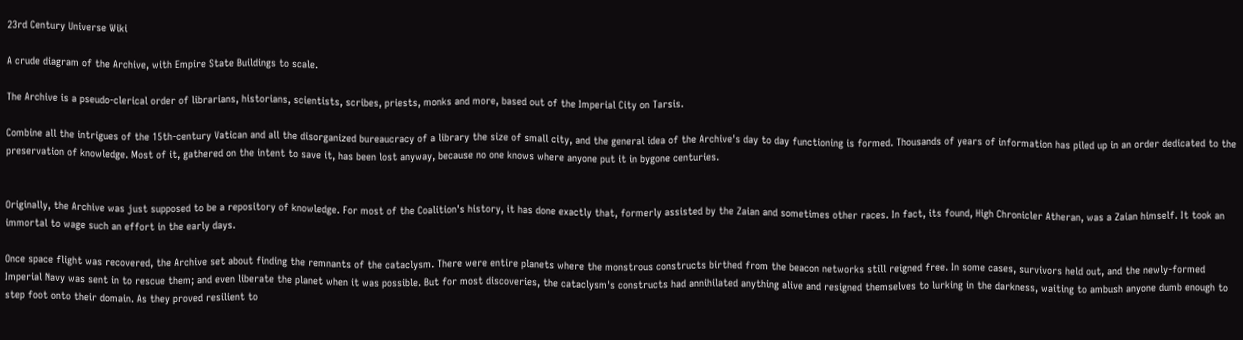23rd Century Universe Wiki

A crude diagram of the Archive, with Empire State Buildings to scale.

The Archive is a pseudo-clerical order of librarians, historians, scientists, scribes, priests, monks and more, based out of the Imperial City on Tarsis.

Combine all the intrigues of the 15th-century Vatican and all the disorganized bureaucracy of a library the size of small city, and the general idea of the Archive's day to day functioning is formed. Thousands of years of information has piled up in an order dedicated to the preservation of knowledge. Most of it, gathered on the intent to save it, has been lost anyway, because no one knows where anyone put it in bygone centuries.


Originally, the Archive was just supposed to be a repository of knowledge. For most of the Coalition's history, it has done exactly that, formerly assisted by the Zaian and sometimes other races. In fact, its found, High Chronicler Atheran, was a Zaian himself. It took an immortal to wage such an effort in the early days.

Once space flight was recovered, the Archive set about finding the remnants of the cataclysm. There were entire planets where the monstrous constructs birthed from the beacon networks still reigned free. In some cases, survivors held out, and the newly-formed Imperial Navy was sent in to rescue them; and even liberate the planet when it was possible. But for most discoveries, the cataclysm's constructs had annihilated anything alive and resigned themselves to lurking in the darkness, waiting to ambush anyone dumb enough to step foot onto their domain. As they proved resilient to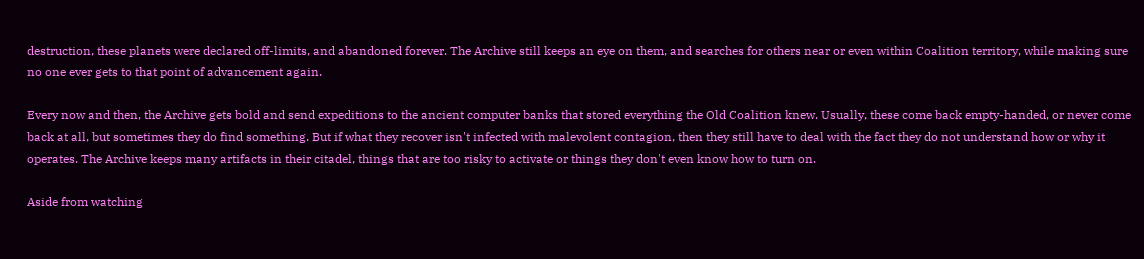destruction, these planets were declared off-limits, and abandoned forever. The Archive still keeps an eye on them, and searches for others near or even within Coalition territory, while making sure no one ever gets to that point of advancement again.

Every now and then, the Archive gets bold and send expeditions to the ancient computer banks that stored everything the Old Coalition knew. Usually, these come back empty-handed, or never come back at all, but sometimes they do find something. But if what they recover isn't infected with malevolent contagion, then they still have to deal with the fact they do not understand how or why it operates. The Archive keeps many artifacts in their citadel, things that are too risky to activate or things they don't even know how to turn on.

Aside from watching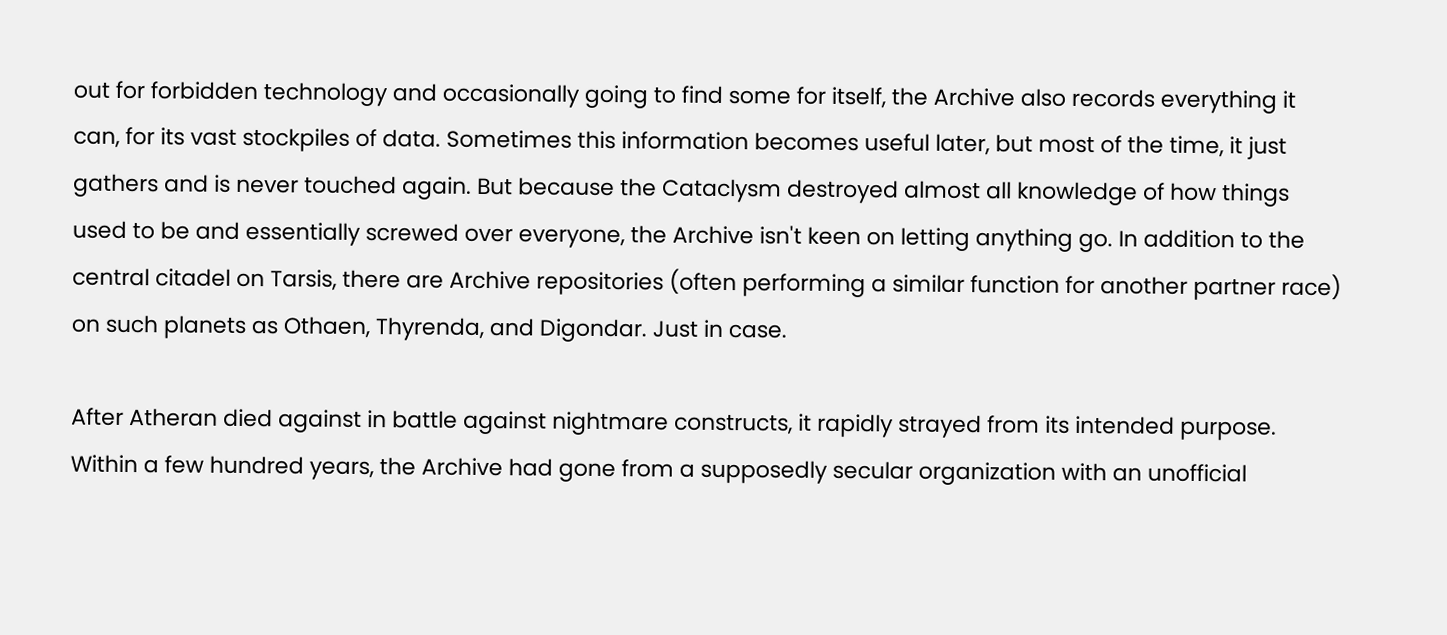out for forbidden technology and occasionally going to find some for itself, the Archive also records everything it can, for its vast stockpiles of data. Sometimes this information becomes useful later, but most of the time, it just gathers and is never touched again. But because the Cataclysm destroyed almost all knowledge of how things used to be and essentially screwed over everyone, the Archive isn't keen on letting anything go. In addition to the central citadel on Tarsis, there are Archive repositories (often performing a similar function for another partner race) on such planets as Othaen, Thyrenda, and Digondar. Just in case.

After Atheran died against in battle against nightmare constructs, it rapidly strayed from its intended purpose. Within a few hundred years, the Archive had gone from a supposedly secular organization with an unofficial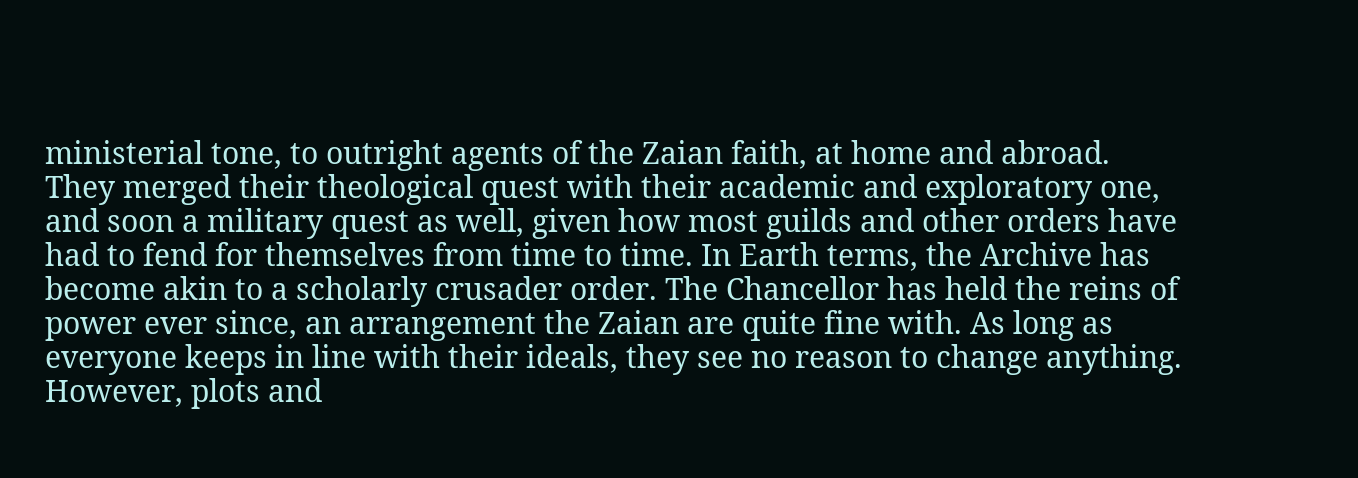ministerial tone, to outright agents of the Zaian faith, at home and abroad. They merged their theological quest with their academic and exploratory one, and soon a military quest as well, given how most guilds and other orders have had to fend for themselves from time to time. In Earth terms, the Archive has become akin to a scholarly crusader order. The Chancellor has held the reins of power ever since, an arrangement the Zaian are quite fine with. As long as everyone keeps in line with their ideals, they see no reason to change anything. However, plots and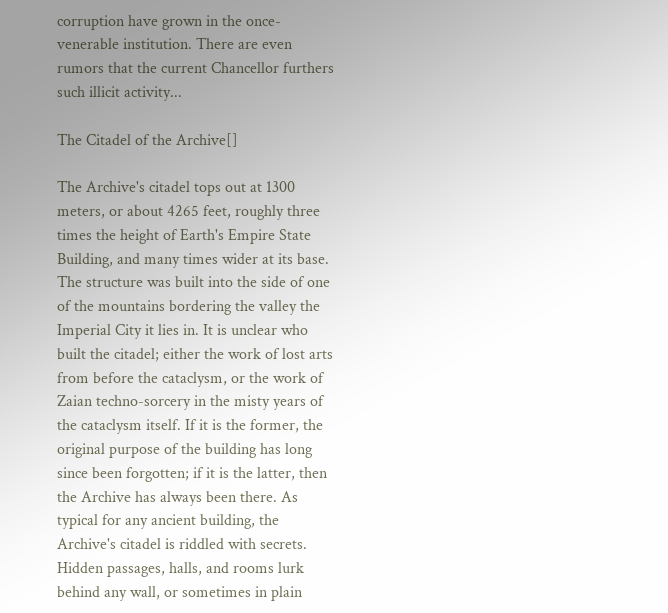corruption have grown in the once-venerable institution. There are even rumors that the current Chancellor furthers such illicit activity...

The Citadel of the Archive[]

The Archive's citadel tops out at 1300 meters, or about 4265 feet, roughly three times the height of Earth's Empire State Building, and many times wider at its base. The structure was built into the side of one of the mountains bordering the valley the Imperial City it lies in. It is unclear who built the citadel; either the work of lost arts from before the cataclysm, or the work of Zaian techno-sorcery in the misty years of the cataclysm itself. If it is the former, the original purpose of the building has long since been forgotten; if it is the latter, then the Archive has always been there. As typical for any ancient building, the Archive's citadel is riddled with secrets. Hidden passages, halls, and rooms lurk behind any wall, or sometimes in plain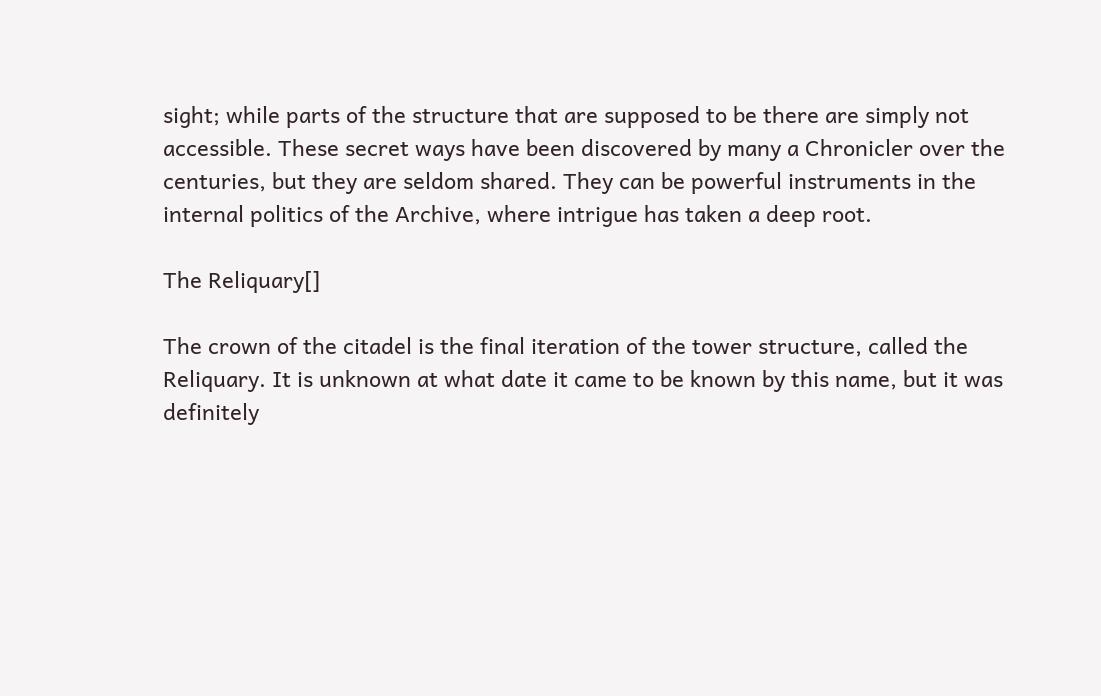sight; while parts of the structure that are supposed to be there are simply not accessible. These secret ways have been discovered by many a Chronicler over the centuries, but they are seldom shared. They can be powerful instruments in the internal politics of the Archive, where intrigue has taken a deep root.

The Reliquary[]

The crown of the citadel is the final iteration of the tower structure, called the Reliquary. It is unknown at what date it came to be known by this name, but it was definitely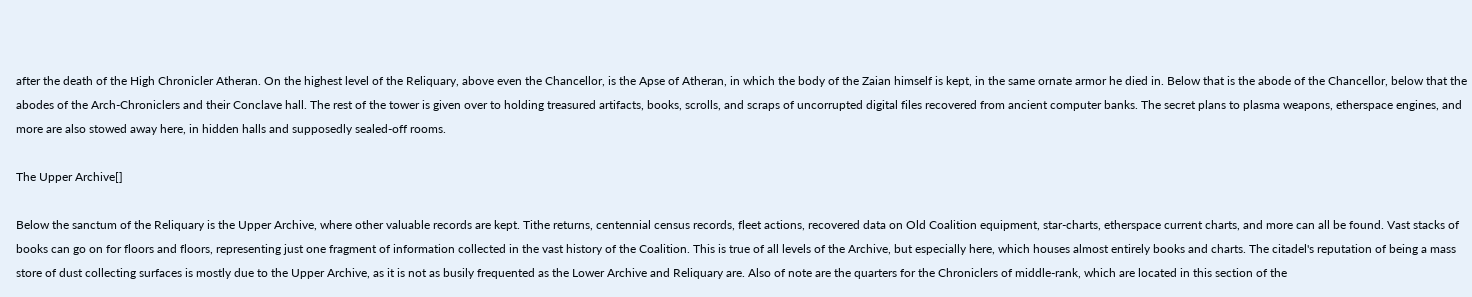after the death of the High Chronicler Atheran. On the highest level of the Reliquary, above even the Chancellor, is the Apse of Atheran, in which the body of the Zaian himself is kept, in the same ornate armor he died in. Below that is the abode of the Chancellor, below that the abodes of the Arch-Chroniclers and their Conclave hall. The rest of the tower is given over to holding treasured artifacts, books, scrolls, and scraps of uncorrupted digital files recovered from ancient computer banks. The secret plans to plasma weapons, etherspace engines, and more are also stowed away here, in hidden halls and supposedly sealed-off rooms.

The Upper Archive[]

Below the sanctum of the Reliquary is the Upper Archive, where other valuable records are kept. Tithe returns, centennial census records, fleet actions, recovered data on Old Coalition equipment, star-charts, etherspace current charts, and more can all be found. Vast stacks of books can go on for floors and floors, representing just one fragment of information collected in the vast history of the Coalition. This is true of all levels of the Archive, but especially here, which houses almost entirely books and charts. The citadel's reputation of being a mass store of dust collecting surfaces is mostly due to the Upper Archive, as it is not as busily frequented as the Lower Archive and Reliquary are. Also of note are the quarters for the Chroniclers of middle-rank, which are located in this section of the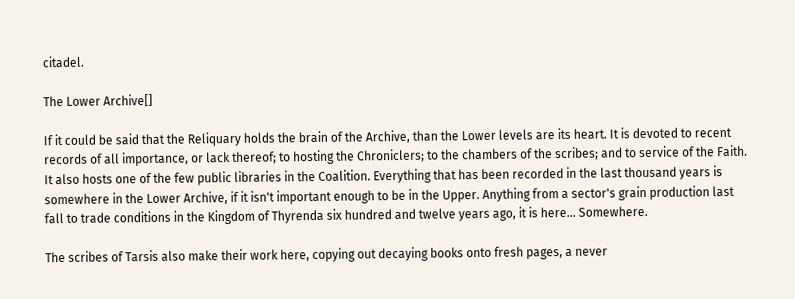citadel.

The Lower Archive[]

If it could be said that the Reliquary holds the brain of the Archive, than the Lower levels are its heart. It is devoted to recent records of all importance, or lack thereof; to hosting the Chroniclers; to the chambers of the scribes; and to service of the Faith. It also hosts one of the few public libraries in the Coalition. Everything that has been recorded in the last thousand years is somewhere in the Lower Archive, if it isn't important enough to be in the Upper. Anything from a sector's grain production last fall to trade conditions in the Kingdom of Thyrenda six hundred and twelve years ago, it is here... Somewhere.

The scribes of Tarsis also make their work here, copying out decaying books onto fresh pages, a never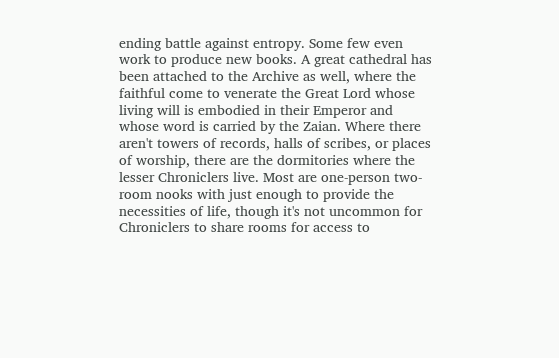ending battle against entropy. Some few even work to produce new books. A great cathedral has been attached to the Archive as well, where the faithful come to venerate the Great Lord whose living will is embodied in their Emperor and whose word is carried by the Zaian. Where there aren't towers of records, halls of scribes, or places of worship, there are the dormitories where the lesser Chroniclers live. Most are one-person two-room nooks with just enough to provide the necessities of life, though it's not uncommon for Chroniclers to share rooms for access to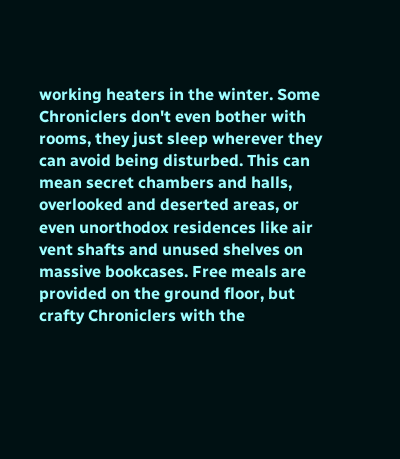working heaters in the winter. Some Chroniclers don't even bother with rooms, they just sleep wherever they can avoid being disturbed. This can mean secret chambers and halls, overlooked and deserted areas, or even unorthodox residences like air vent shafts and unused shelves on massive bookcases. Free meals are provided on the ground floor, but crafty Chroniclers with the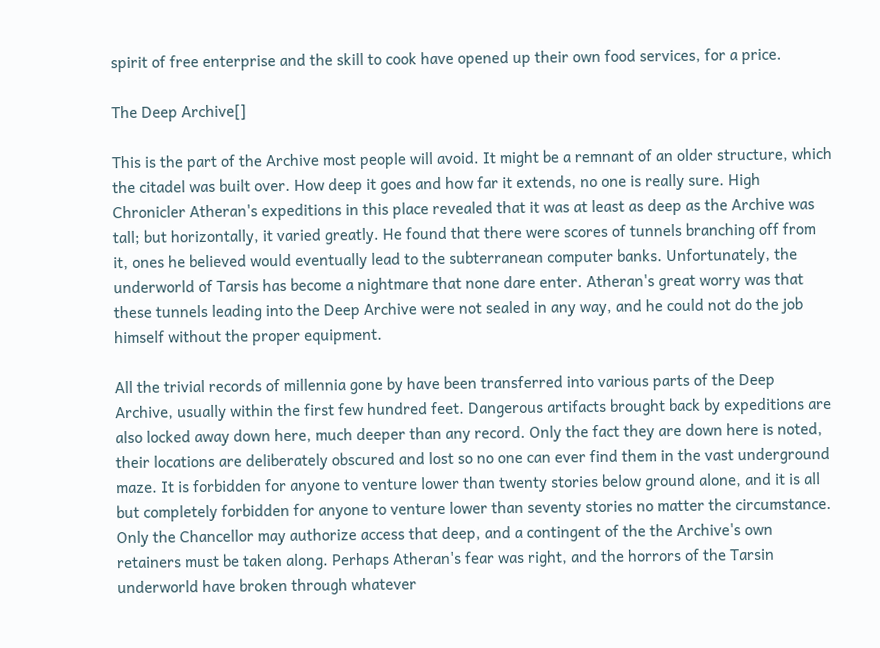spirit of free enterprise and the skill to cook have opened up their own food services, for a price.

The Deep Archive[]

This is the part of the Archive most people will avoid. It might be a remnant of an older structure, which the citadel was built over. How deep it goes and how far it extends, no one is really sure. High Chronicler Atheran's expeditions in this place revealed that it was at least as deep as the Archive was tall; but horizontally, it varied greatly. He found that there were scores of tunnels branching off from it, ones he believed would eventually lead to the subterranean computer banks. Unfortunately, the underworld of Tarsis has become a nightmare that none dare enter. Atheran's great worry was that these tunnels leading into the Deep Archive were not sealed in any way, and he could not do the job himself without the proper equipment.

All the trivial records of millennia gone by have been transferred into various parts of the Deep Archive, usually within the first few hundred feet. Dangerous artifacts brought back by expeditions are also locked away down here, much deeper than any record. Only the fact they are down here is noted, their locations are deliberately obscured and lost so no one can ever find them in the vast underground maze. It is forbidden for anyone to venture lower than twenty stories below ground alone, and it is all but completely forbidden for anyone to venture lower than seventy stories no matter the circumstance. Only the Chancellor may authorize access that deep, and a contingent of the the Archive's own retainers must be taken along. Perhaps Atheran's fear was right, and the horrors of the Tarsin underworld have broken through whatever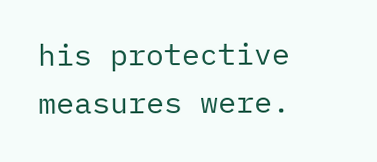his protective measures were.